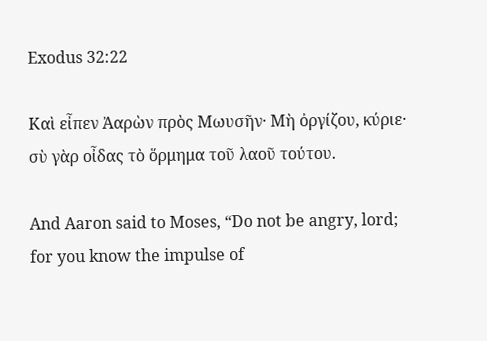Exodus 32:22

Καὶ εἶπεν Ἀαρὼν πρὸς Μωυσῆν· Μὴ ὀργίζου, κύριε· σὺ γὰρ οἶδας τὸ ὅρμημα τοῦ λαοῦ τούτου.

And Aaron said to Moses, “Do not be angry, lord; for you know the impulse of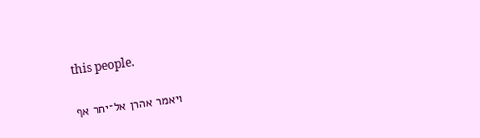this people.

ויאמר אהרן אל־יחר אף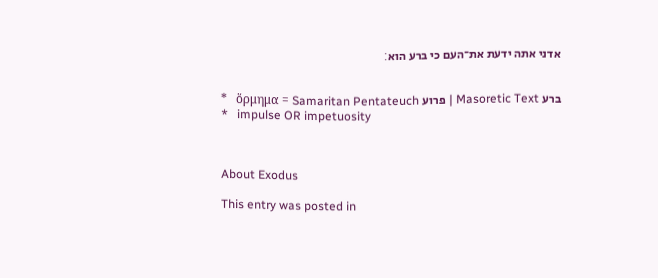אדני אתה ידעת את־העם כי ברע הוא׃


*   ὅρμημα = Samaritan Pentateuch פרוע | Masoretic Text ברע
*   impulse OR impetuosity



About Exodus

This entry was posted in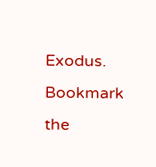Exodus. Bookmark the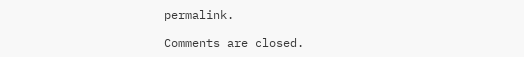permalink.

Comments are closed.